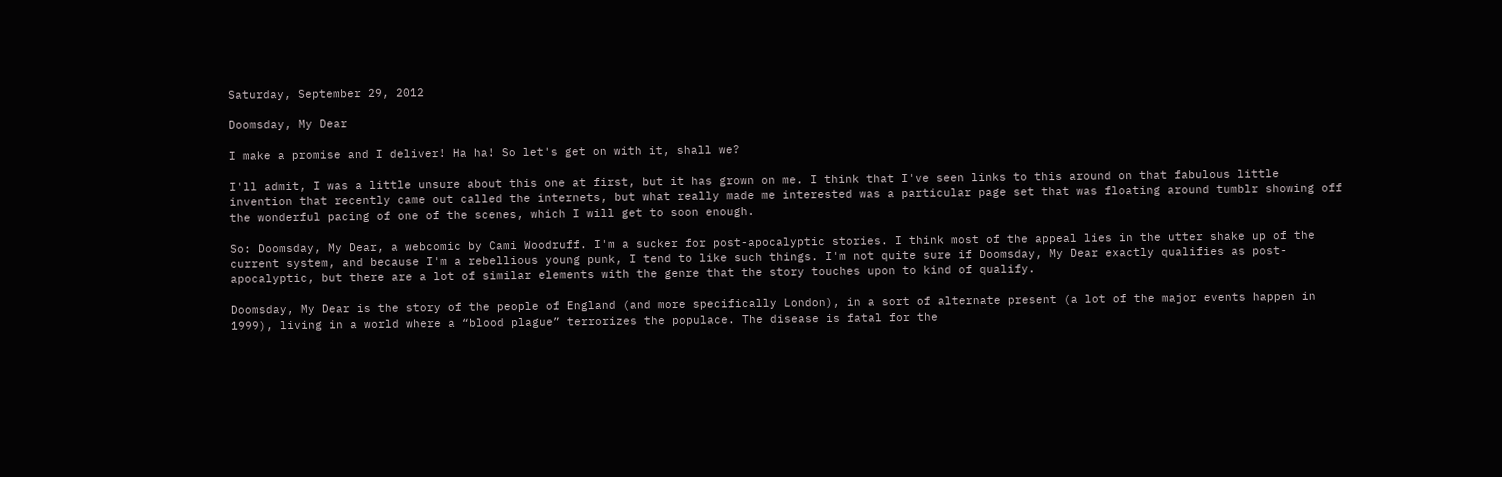Saturday, September 29, 2012

Doomsday, My Dear

I make a promise and I deliver! Ha ha! So let's get on with it, shall we?

I'll admit, I was a little unsure about this one at first, but it has grown on me. I think that I've seen links to this around on that fabulous little invention that recently came out called the internets, but what really made me interested was a particular page set that was floating around tumblr showing off the wonderful pacing of one of the scenes, which I will get to soon enough.

So: Doomsday, My Dear, a webcomic by Cami Woodruff. I'm a sucker for post-apocalyptic stories. I think most of the appeal lies in the utter shake up of the current system, and because I'm a rebellious young punk, I tend to like such things. I'm not quite sure if Doomsday, My Dear exactly qualifies as post-apocalyptic, but there are a lot of similar elements with the genre that the story touches upon to kind of qualify.

Doomsday, My Dear is the story of the people of England (and more specifically London), in a sort of alternate present (a lot of the major events happen in 1999), living in a world where a “blood plague” terrorizes the populace. The disease is fatal for the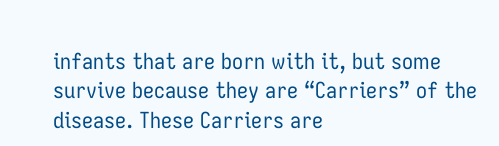infants that are born with it, but some survive because they are “Carriers” of the disease. These Carriers are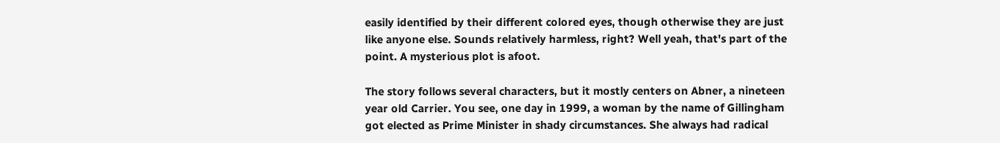easily identified by their different colored eyes, though otherwise they are just like anyone else. Sounds relatively harmless, right? Well yeah, that's part of the point. A mysterious plot is afoot.

The story follows several characters, but it mostly centers on Abner, a nineteen year old Carrier. You see, one day in 1999, a woman by the name of Gillingham got elected as Prime Minister in shady circumstances. She always had radical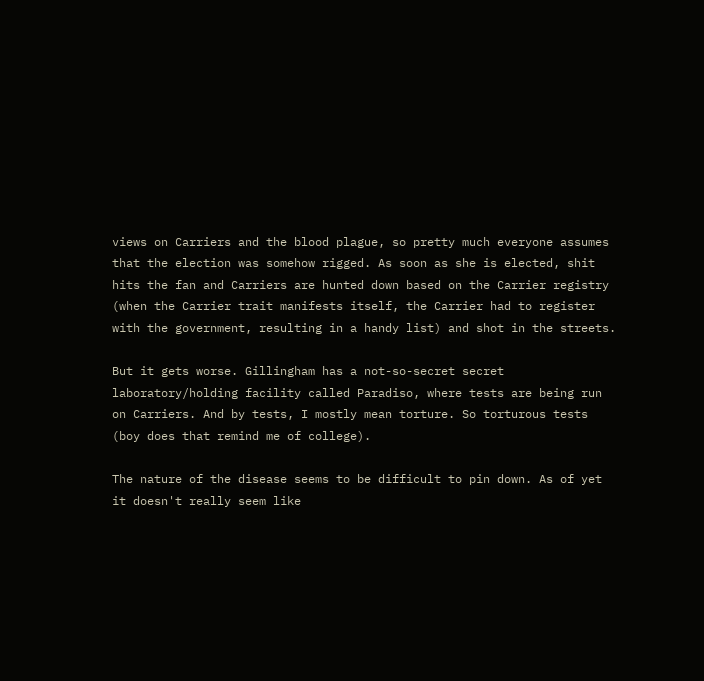views on Carriers and the blood plague, so pretty much everyone assumes that the election was somehow rigged. As soon as she is elected, shit hits the fan and Carriers are hunted down based on the Carrier registry (when the Carrier trait manifests itself, the Carrier had to register with the government, resulting in a handy list) and shot in the streets.

But it gets worse. Gillingham has a not-so-secret secret laboratory/holding facility called Paradiso, where tests are being run on Carriers. And by tests, I mostly mean torture. So torturous tests (boy does that remind me of college).

The nature of the disease seems to be difficult to pin down. As of yet it doesn't really seem like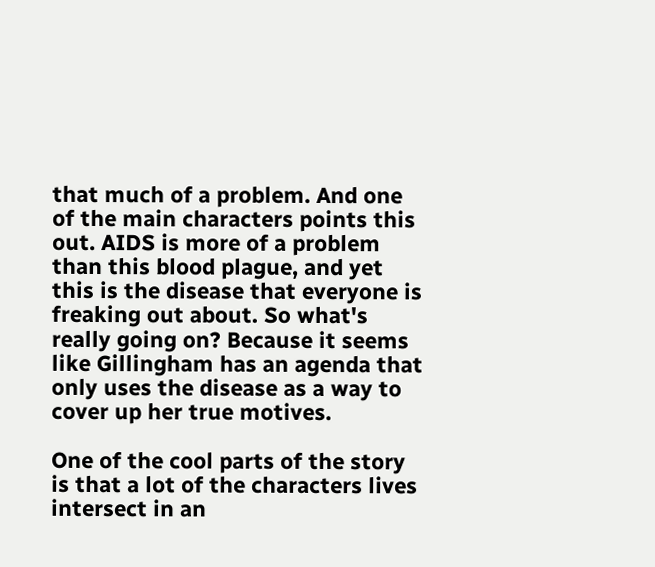that much of a problem. And one of the main characters points this out. AIDS is more of a problem than this blood plague, and yet this is the disease that everyone is freaking out about. So what's really going on? Because it seems like Gillingham has an agenda that only uses the disease as a way to cover up her true motives.

One of the cool parts of the story is that a lot of the characters lives intersect in an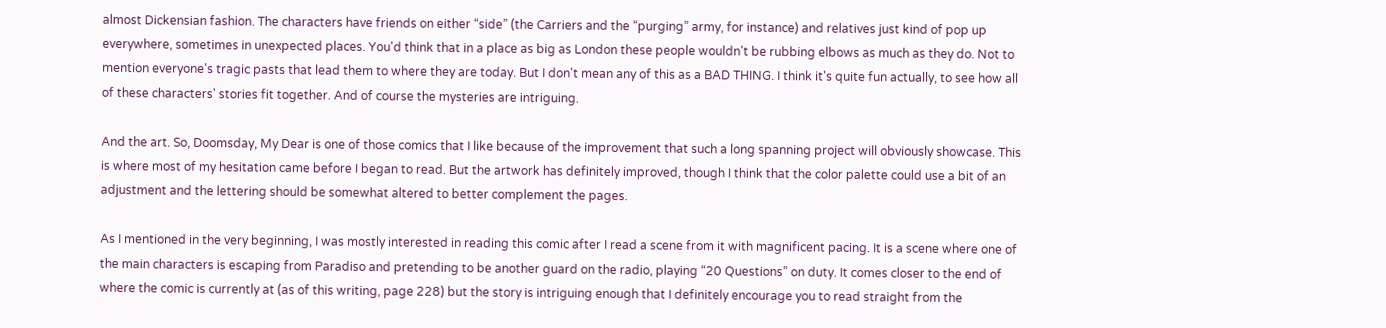almost Dickensian fashion. The characters have friends on either “side” (the Carriers and the “purging” army, for instance) and relatives just kind of pop up everywhere, sometimes in unexpected places. You'd think that in a place as big as London these people wouldn't be rubbing elbows as much as they do. Not to mention everyone's tragic pasts that lead them to where they are today. But I don't mean any of this as a BAD THING. I think it's quite fun actually, to see how all of these characters' stories fit together. And of course the mysteries are intriguing.

And the art. So, Doomsday, My Dear is one of those comics that I like because of the improvement that such a long spanning project will obviously showcase. This is where most of my hesitation came before I began to read. But the artwork has definitely improved, though I think that the color palette could use a bit of an adjustment and the lettering should be somewhat altered to better complement the pages.

As I mentioned in the very beginning, I was mostly interested in reading this comic after I read a scene from it with magnificent pacing. It is a scene where one of the main characters is escaping from Paradiso and pretending to be another guard on the radio, playing “20 Questions” on duty. It comes closer to the end of where the comic is currently at (as of this writing, page 228) but the story is intriguing enough that I definitely encourage you to read straight from the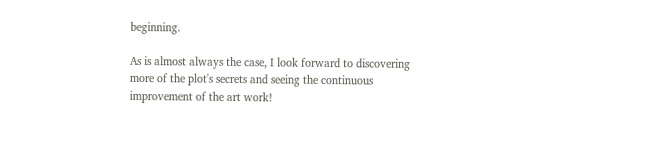beginning.

As is almost always the case, I look forward to discovering more of the plot's secrets and seeing the continuous improvement of the art work!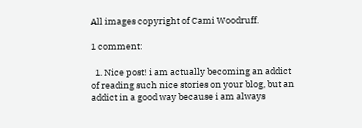All images copyright of Cami Woodruff.

1 comment:

  1. Nice post! i am actually becoming an addict of reading such nice stories on your blog, but an addict in a good way because i am always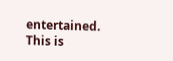entertained. This is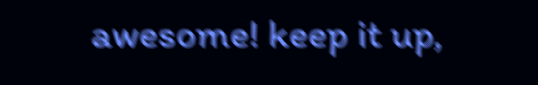awesome! keep it up,